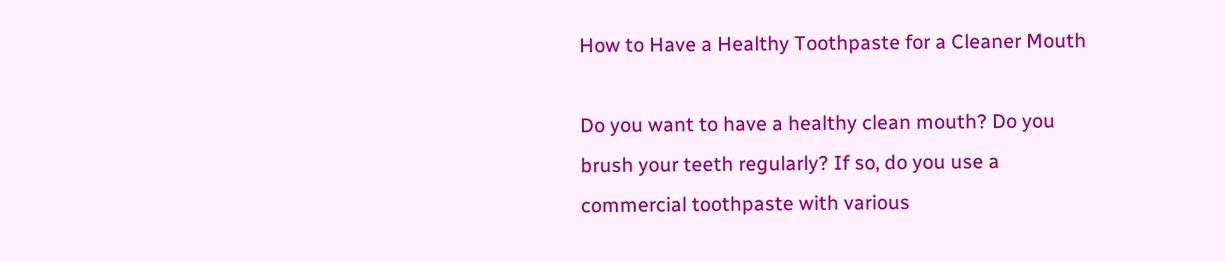How to Have a Healthy Toothpaste for a Cleaner Mouth

Do you want to have a healthy clean mouth? Do you brush your teeth regularly? If so, do you use a commercial toothpaste with various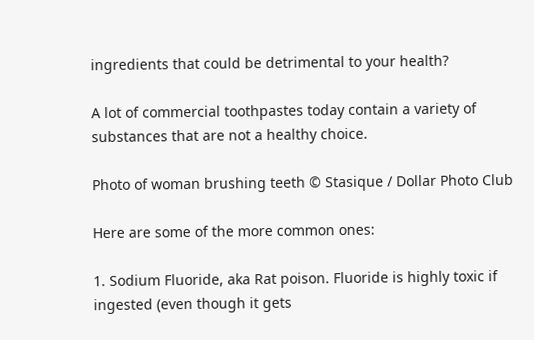ingredients that could be detrimental to your health?

A lot of commercial toothpastes today contain a variety of substances that are not a healthy choice.

Photo of woman brushing teeth © Stasique / Dollar Photo Club

Here are some of the more common ones:

1. Sodium Fluoride, aka Rat poison. Fluoride is highly toxic if ingested (even though it gets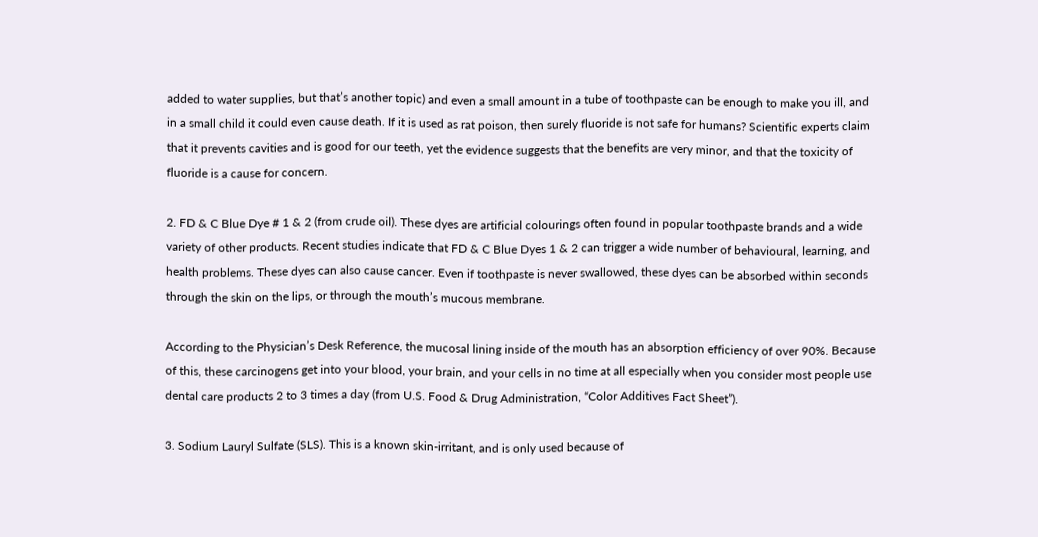added to water supplies, but that’s another topic) and even a small amount in a tube of toothpaste can be enough to make you ill, and in a small child it could even cause death. If it is used as rat poison, then surely fluoride is not safe for humans? Scientific experts claim that it prevents cavities and is good for our teeth, yet the evidence suggests that the benefits are very minor, and that the toxicity of fluoride is a cause for concern.

2. FD & C Blue Dye # 1 & 2 (from crude oil). These dyes are artificial colourings often found in popular toothpaste brands and a wide variety of other products. Recent studies indicate that FD & C Blue Dyes 1 & 2 can trigger a wide number of behavioural, learning, and health problems. These dyes can also cause cancer. Even if toothpaste is never swallowed, these dyes can be absorbed within seconds through the skin on the lips, or through the mouth’s mucous membrane.

According to the Physician’s Desk Reference, the mucosal lining inside of the mouth has an absorption efficiency of over 90%. Because of this, these carcinogens get into your blood, your brain, and your cells in no time at all especially when you consider most people use dental care products 2 to 3 times a day (from U.S. Food & Drug Administration, “Color Additives Fact Sheet”).

3. Sodium Lauryl Sulfate (SLS). This is a known skin-irritant, and is only used because of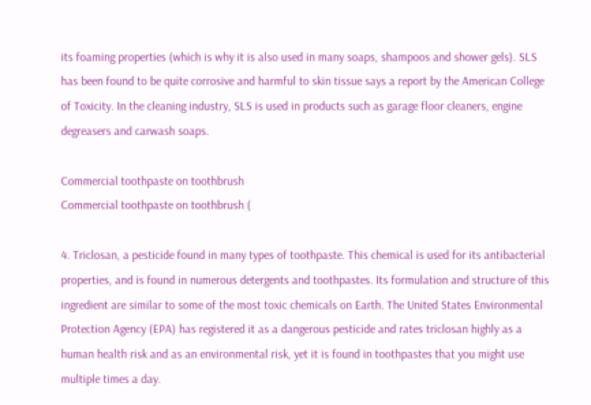its foaming properties (which is why it is also used in many soaps, shampoos and shower gels). SLS has been found to be quite corrosive and harmful to skin tissue says a report by the American College of Toxicity. In the cleaning industry, SLS is used in products such as garage floor cleaners, engine degreasers and carwash soaps.

Commercial toothpaste on toothbrush
Commercial toothpaste on toothbrush (

4. Triclosan, a pesticide found in many types of toothpaste. This chemical is used for its antibacterial properties, and is found in numerous detergents and toothpastes. Its formulation and structure of this ingredient are similar to some of the most toxic chemicals on Earth. The United States Environmental Protection Agency (EPA) has registered it as a dangerous pesticide and rates triclosan highly as a human health risk and as an environmental risk, yet it is found in toothpastes that you might use multiple times a day.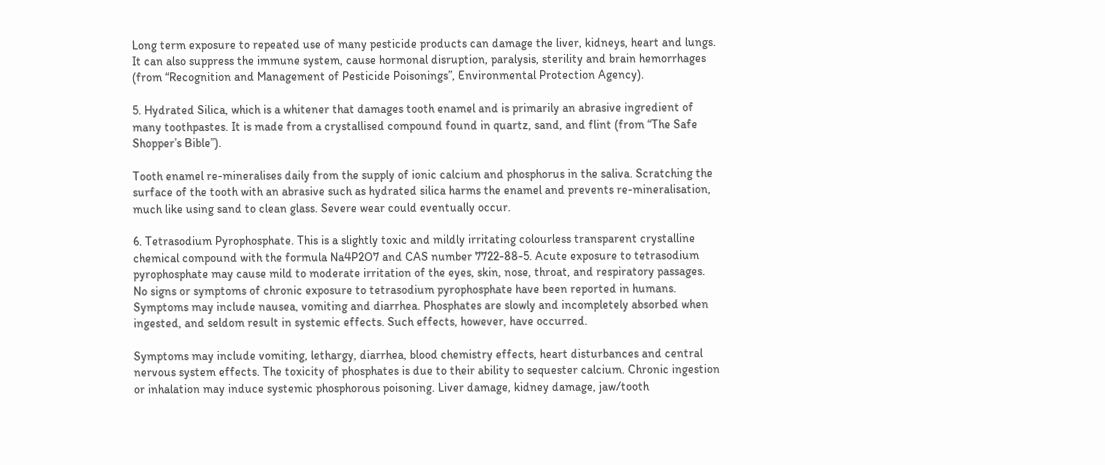Long term exposure to repeated use of many pesticide products can damage the liver, kidneys, heart and lungs. It can also suppress the immune system, cause hormonal disruption, paralysis, sterility and brain hemorrhages (from “Recognition and Management of Pesticide Poisonings”, Environmental Protection Agency).

5. Hydrated Silica, which is a whitener that damages tooth enamel and is primarily an abrasive ingredient of many toothpastes. It is made from a crystallised compound found in quartz, sand, and flint (from “The Safe Shopper’s Bible”).

Tooth enamel re-mineralises daily from the supply of ionic calcium and phosphorus in the saliva. Scratching the surface of the tooth with an abrasive such as hydrated silica harms the enamel and prevents re-mineralisation, much like using sand to clean glass. Severe wear could eventually occur.

6. Tetrasodium Pyrophosphate. This is a slightly toxic and mildly irritating colourless transparent crystalline chemical compound with the formula Na4P2O7 and CAS number 7722-88-5. Acute exposure to tetrasodium pyrophosphate may cause mild to moderate irritation of the eyes, skin, nose, throat, and respiratory passages. No signs or symptoms of chronic exposure to tetrasodium pyrophosphate have been reported in humans. Symptoms may include nausea, vomiting and diarrhea. Phosphates are slowly and incompletely absorbed when ingested, and seldom result in systemic effects. Such effects, however, have occurred.

Symptoms may include vomiting, lethargy, diarrhea, blood chemistry effects, heart disturbances and central nervous system effects. The toxicity of phosphates is due to their ability to sequester calcium. Chronic ingestion or inhalation may induce systemic phosphorous poisoning. Liver damage, kidney damage, jaw/tooth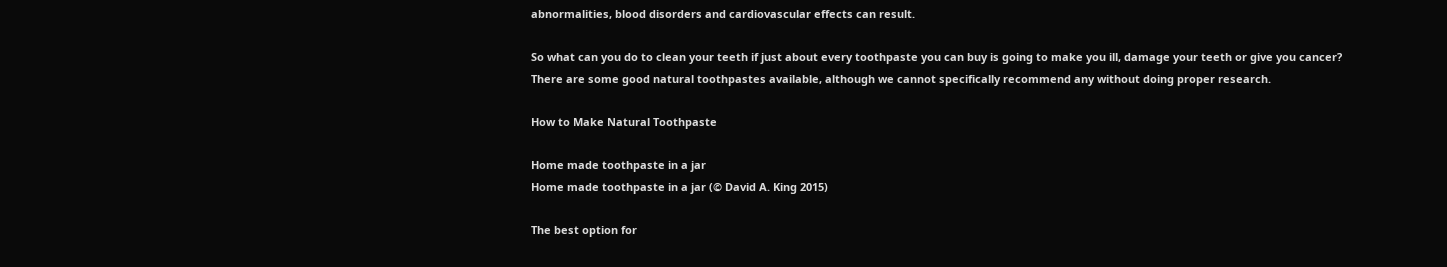abnormalities, blood disorders and cardiovascular effects can result.

So what can you do to clean your teeth if just about every toothpaste you can buy is going to make you ill, damage your teeth or give you cancer? There are some good natural toothpastes available, although we cannot specifically recommend any without doing proper research.

How to Make Natural Toothpaste

Home made toothpaste in a jar
Home made toothpaste in a jar (© David A. King 2015)

The best option for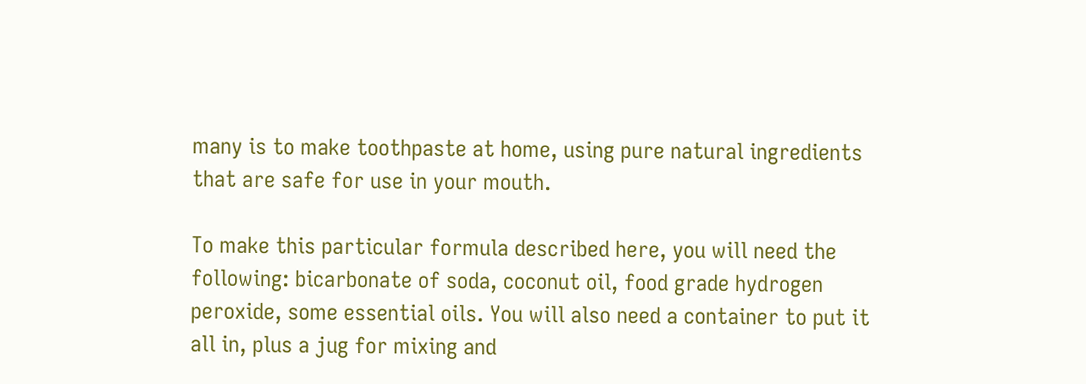many is to make toothpaste at home, using pure natural ingredients that are safe for use in your mouth.

To make this particular formula described here, you will need the following: bicarbonate of soda, coconut oil, food grade hydrogen peroxide, some essential oils. You will also need a container to put it all in, plus a jug for mixing and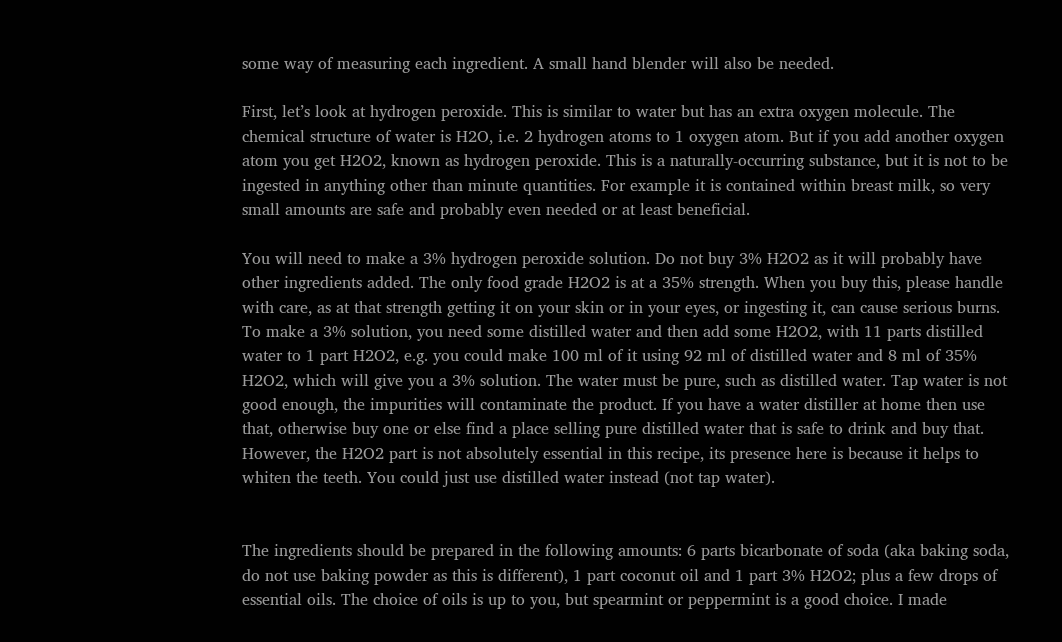some way of measuring each ingredient. A small hand blender will also be needed.

First, let’s look at hydrogen peroxide. This is similar to water but has an extra oxygen molecule. The chemical structure of water is H2O, i.e. 2 hydrogen atoms to 1 oxygen atom. But if you add another oxygen atom you get H2O2, known as hydrogen peroxide. This is a naturally-occurring substance, but it is not to be ingested in anything other than minute quantities. For example it is contained within breast milk, so very small amounts are safe and probably even needed or at least beneficial.

You will need to make a 3% hydrogen peroxide solution. Do not buy 3% H2O2 as it will probably have other ingredients added. The only food grade H2O2 is at a 35% strength. When you buy this, please handle with care, as at that strength getting it on your skin or in your eyes, or ingesting it, can cause serious burns. To make a 3% solution, you need some distilled water and then add some H2O2, with 11 parts distilled water to 1 part H2O2, e.g. you could make 100 ml of it using 92 ml of distilled water and 8 ml of 35% H2O2, which will give you a 3% solution. The water must be pure, such as distilled water. Tap water is not good enough, the impurities will contaminate the product. If you have a water distiller at home then use that, otherwise buy one or else find a place selling pure distilled water that is safe to drink and buy that. However, the H2O2 part is not absolutely essential in this recipe, its presence here is because it helps to whiten the teeth. You could just use distilled water instead (not tap water).


The ingredients should be prepared in the following amounts: 6 parts bicarbonate of soda (aka baking soda, do not use baking powder as this is different), 1 part coconut oil and 1 part 3% H2O2; plus a few drops of essential oils. The choice of oils is up to you, but spearmint or peppermint is a good choice. I made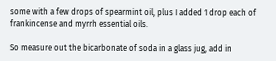some with a few drops of spearmint oil, plus I added 1 drop each of frankincense and myrrh essential oils.

So measure out the bicarbonate of soda in a glass jug, add in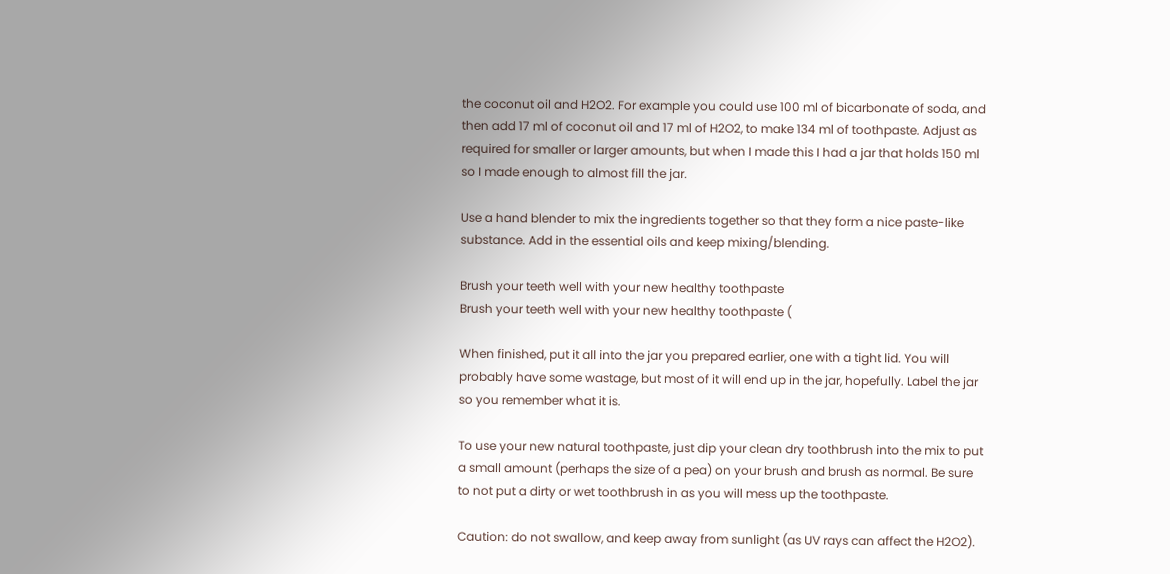the coconut oil and H2O2. For example you could use 100 ml of bicarbonate of soda, and then add 17 ml of coconut oil and 17 ml of H2O2, to make 134 ml of toothpaste. Adjust as required for smaller or larger amounts, but when I made this I had a jar that holds 150 ml so I made enough to almost fill the jar.

Use a hand blender to mix the ingredients together so that they form a nice paste-like substance. Add in the essential oils and keep mixing/blending.

Brush your teeth well with your new healthy toothpaste
Brush your teeth well with your new healthy toothpaste (

When finished, put it all into the jar you prepared earlier, one with a tight lid. You will probably have some wastage, but most of it will end up in the jar, hopefully. Label the jar so you remember what it is.

To use your new natural toothpaste, just dip your clean dry toothbrush into the mix to put a small amount (perhaps the size of a pea) on your brush and brush as normal. Be sure to not put a dirty or wet toothbrush in as you will mess up the toothpaste.

Caution: do not swallow, and keep away from sunlight (as UV rays can affect the H2O2).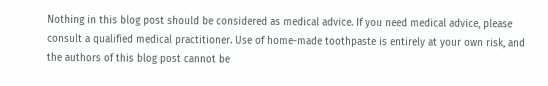Nothing in this blog post should be considered as medical advice. If you need medical advice, please consult a qualified medical practitioner. Use of home-made toothpaste is entirely at your own risk, and the authors of this blog post cannot be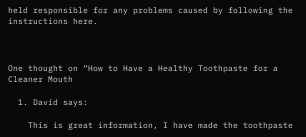held responsible for any problems caused by following the instructions here.



One thought on “How to Have a Healthy Toothpaste for a Cleaner Mouth

  1. David says:

    This is great information, I have made the toothpaste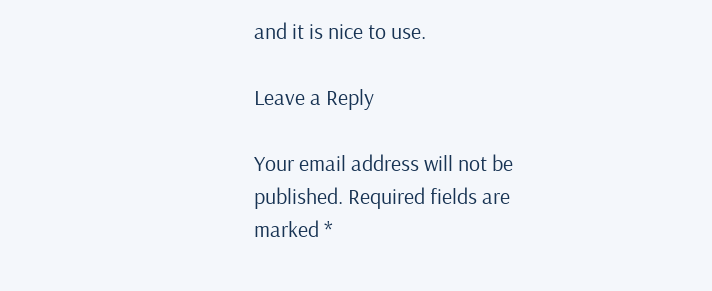and it is nice to use.

Leave a Reply

Your email address will not be published. Required fields are marked *